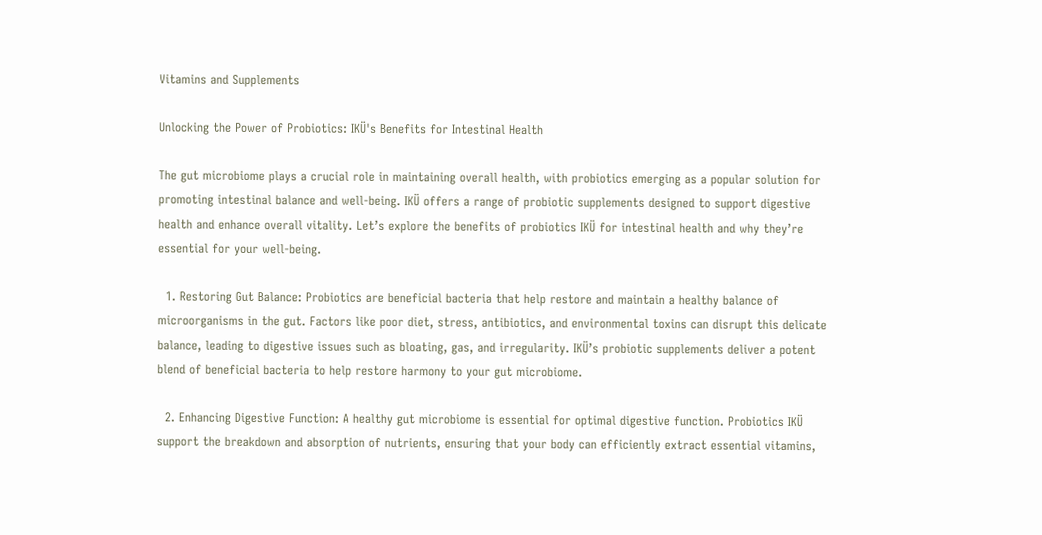Vitamins and Supplements

Unlocking the Power of Probiotics: IKÜ's Benefits for Intestinal Health

The gut microbiome plays a crucial role in maintaining overall health, with probiotics emerging as a popular solution for promoting intestinal balance and well-being. IKÜ offers a range of probiotic supplements designed to support digestive health and enhance overall vitality. Let’s explore the benefits of probiotics IKÜ for intestinal health and why they’re essential for your well-being.

  1. Restoring Gut Balance: Probiotics are beneficial bacteria that help restore and maintain a healthy balance of microorganisms in the gut. Factors like poor diet, stress, antibiotics, and environmental toxins can disrupt this delicate balance, leading to digestive issues such as bloating, gas, and irregularity. IKÜ’s probiotic supplements deliver a potent blend of beneficial bacteria to help restore harmony to your gut microbiome.

  2. Enhancing Digestive Function: A healthy gut microbiome is essential for optimal digestive function. Probiotics IKÜ support the breakdown and absorption of nutrients, ensuring that your body can efficiently extract essential vitamins,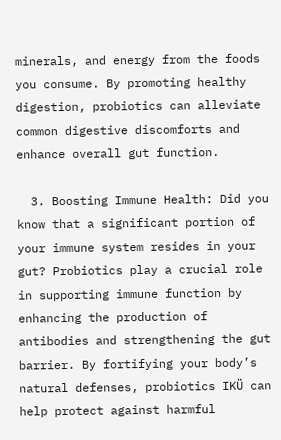minerals, and energy from the foods you consume. By promoting healthy digestion, probiotics can alleviate common digestive discomforts and enhance overall gut function.

  3. Boosting Immune Health: Did you know that a significant portion of your immune system resides in your gut? Probiotics play a crucial role in supporting immune function by enhancing the production of antibodies and strengthening the gut barrier. By fortifying your body’s natural defenses, probiotics IKÜ can help protect against harmful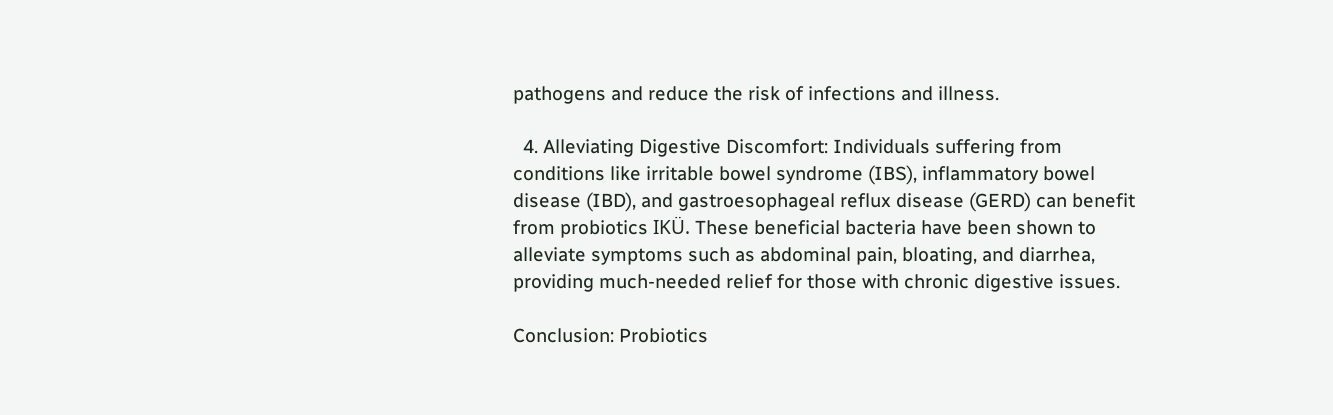pathogens and reduce the risk of infections and illness.

  4. Alleviating Digestive Discomfort: Individuals suffering from conditions like irritable bowel syndrome (IBS), inflammatory bowel disease (IBD), and gastroesophageal reflux disease (GERD) can benefit from probiotics IKÜ. These beneficial bacteria have been shown to alleviate symptoms such as abdominal pain, bloating, and diarrhea, providing much-needed relief for those with chronic digestive issues.

Conclusion: Probiotics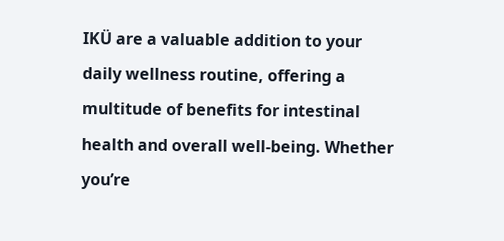IKÜ are a valuable addition to your daily wellness routine, offering a multitude of benefits for intestinal health and overall well-being. Whether you’re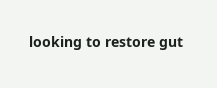looking to restore gut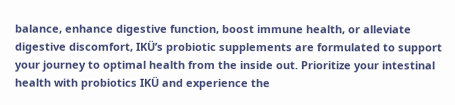balance, enhance digestive function, boost immune health, or alleviate digestive discomfort, IKÜ’s probiotic supplements are formulated to support your journey to optimal health from the inside out. Prioritize your intestinal health with probiotics IKÜ and experience the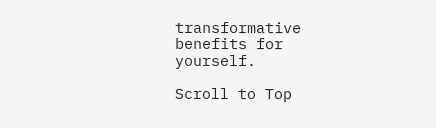transformative benefits for yourself.

Scroll to Top